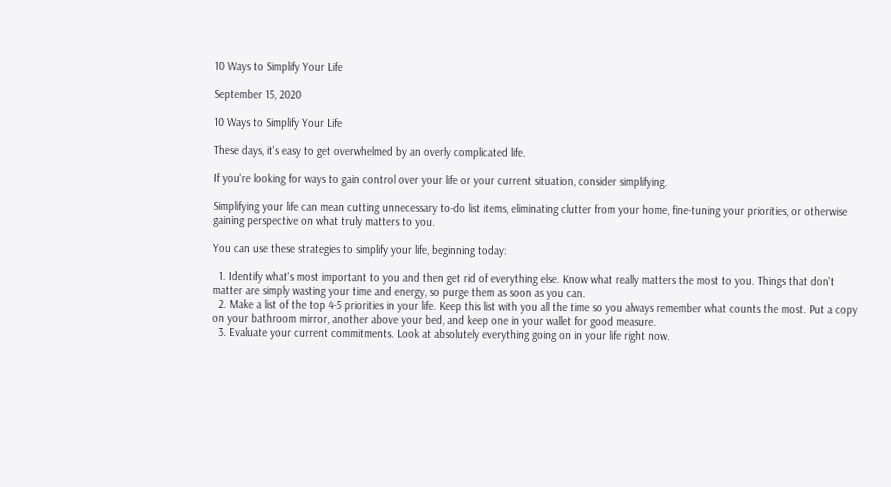10 Ways to Simplify Your Life

September 15, 2020

10 Ways to Simplify Your Life

These days, it's easy to get overwhelmed by an overly complicated life.

If you're looking for ways to gain control over your life or your current situation, consider simplifying.

Simplifying your life can mean cutting unnecessary to-do list items, eliminating clutter from your home, fine-tuning your priorities, or otherwise gaining perspective on what truly matters to you.

You can use these strategies to simplify your life, beginning today:

  1. Identify what's most important to you and then get rid of everything else. Know what really matters the most to you. Things that don't matter are simply wasting your time and energy, so purge them as soon as you can.
  2. Make a list of the top 4-5 priorities in your life. Keep this list with you all the time so you always remember what counts the most. Put a copy on your bathroom mirror, another above your bed, and keep one in your wallet for good measure.
  3. Evaluate your current commitments. Look at absolutely everything going on in your life right now.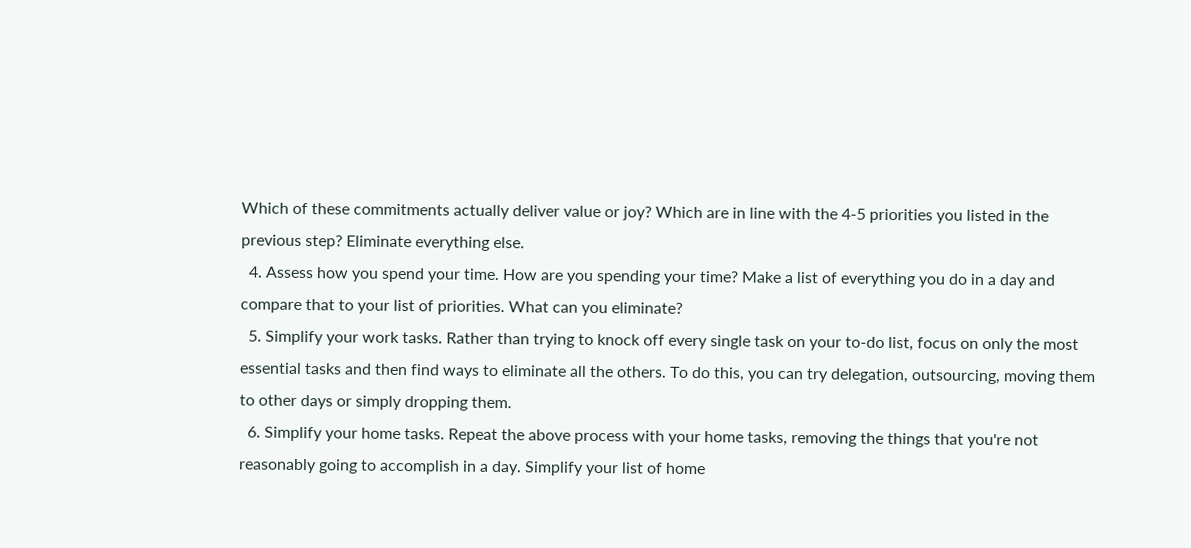Which of these commitments actually deliver value or joy? Which are in line with the 4-5 priorities you listed in the previous step? Eliminate everything else.
  4. Assess how you spend your time. How are you spending your time? Make a list of everything you do in a day and compare that to your list of priorities. What can you eliminate?
  5. Simplify your work tasks. Rather than trying to knock off every single task on your to-do list, focus on only the most essential tasks and then find ways to eliminate all the others. To do this, you can try delegation, outsourcing, moving them to other days or simply dropping them.
  6. Simplify your home tasks. Repeat the above process with your home tasks, removing the things that you're not reasonably going to accomplish in a day. Simplify your list of home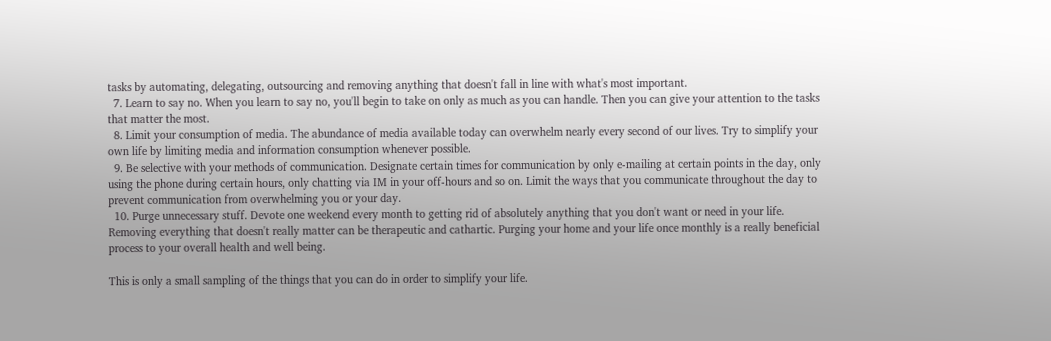tasks by automating, delegating, outsourcing and removing anything that doesn't fall in line with what's most important.
  7. Learn to say no. When you learn to say no, you'll begin to take on only as much as you can handle. Then you can give your attention to the tasks that matter the most.
  8. Limit your consumption of media. The abundance of media available today can overwhelm nearly every second of our lives. Try to simplify your own life by limiting media and information consumption whenever possible.
  9. Be selective with your methods of communication. Designate certain times for communication by only e-mailing at certain points in the day, only using the phone during certain hours, only chatting via IM in your off-hours and so on. Limit the ways that you communicate throughout the day to prevent communication from overwhelming you or your day.
  10. Purge unnecessary stuff. Devote one weekend every month to getting rid of absolutely anything that you don't want or need in your life. Removing everything that doesn't really matter can be therapeutic and cathartic. Purging your home and your life once monthly is a really beneficial process to your overall health and well being.

This is only a small sampling of the things that you can do in order to simplify your life.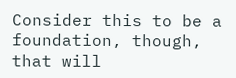Consider this to be a foundation, though, that will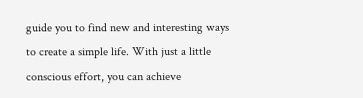guide you to find new and interesting ways to create a simple life. With just a little conscious effort, you can achieve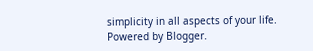simplicity in all aspects of your life.
Powered by Blogger.